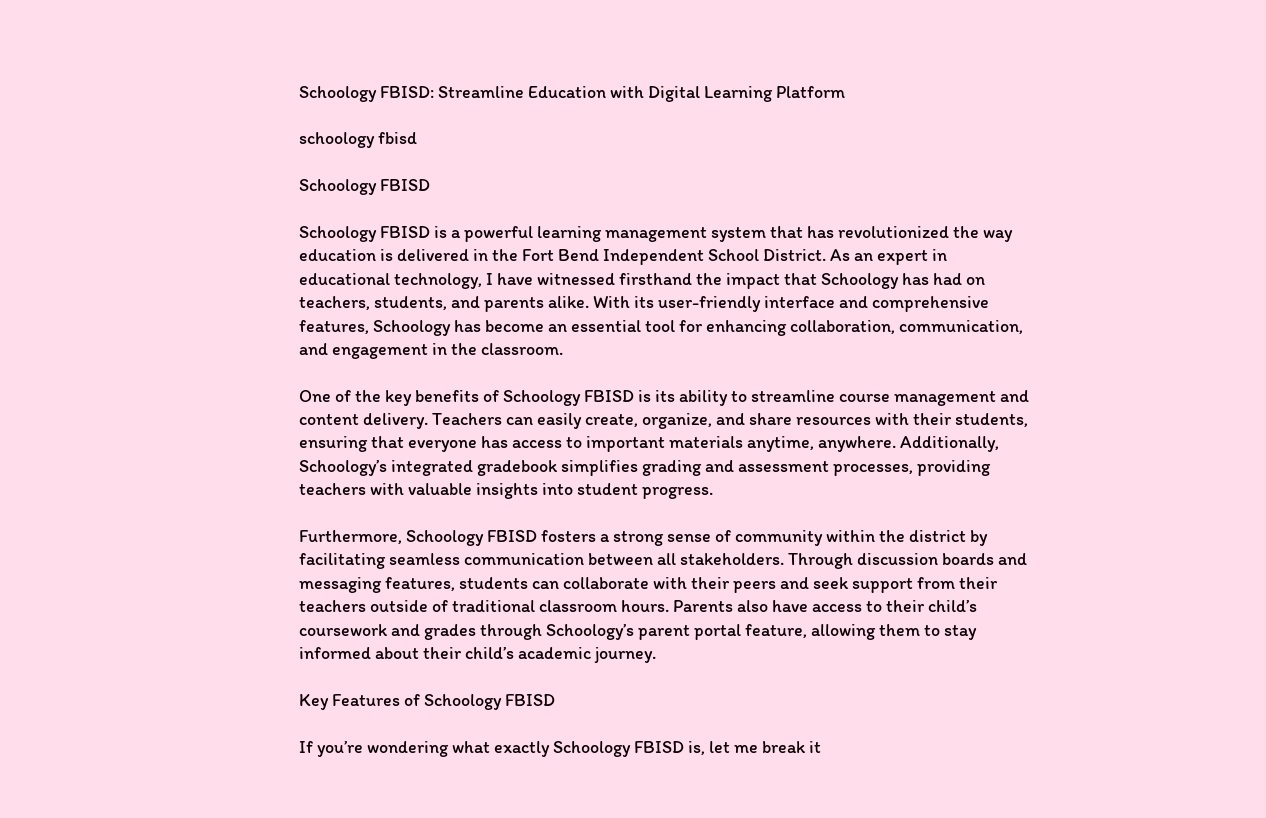Schoology FBISD: Streamline Education with Digital Learning Platform

schoology fbisd

Schoology FBISD

Schoology FBISD is a powerful learning management system that has revolutionized the way education is delivered in the Fort Bend Independent School District. As an expert in educational technology, I have witnessed firsthand the impact that Schoology has had on teachers, students, and parents alike. With its user-friendly interface and comprehensive features, Schoology has become an essential tool for enhancing collaboration, communication, and engagement in the classroom.

One of the key benefits of Schoology FBISD is its ability to streamline course management and content delivery. Teachers can easily create, organize, and share resources with their students, ensuring that everyone has access to important materials anytime, anywhere. Additionally, Schoology’s integrated gradebook simplifies grading and assessment processes, providing teachers with valuable insights into student progress.

Furthermore, Schoology FBISD fosters a strong sense of community within the district by facilitating seamless communication between all stakeholders. Through discussion boards and messaging features, students can collaborate with their peers and seek support from their teachers outside of traditional classroom hours. Parents also have access to their child’s coursework and grades through Schoology’s parent portal feature, allowing them to stay informed about their child’s academic journey.

Key Features of Schoology FBISD

If you’re wondering what exactly Schoology FBISD is, let me break it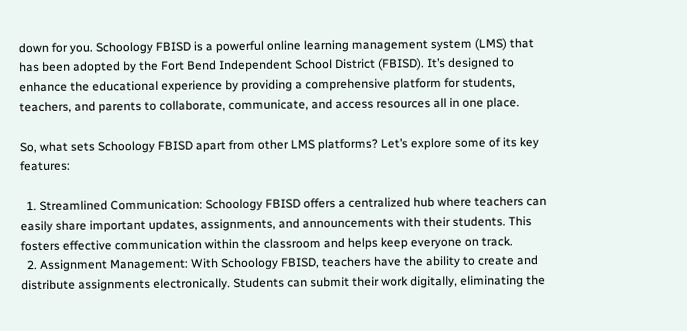down for you. Schoology FBISD is a powerful online learning management system (LMS) that has been adopted by the Fort Bend Independent School District (FBISD). It’s designed to enhance the educational experience by providing a comprehensive platform for students, teachers, and parents to collaborate, communicate, and access resources all in one place.

So, what sets Schoology FBISD apart from other LMS platforms? Let’s explore some of its key features:

  1. Streamlined Communication: Schoology FBISD offers a centralized hub where teachers can easily share important updates, assignments, and announcements with their students. This fosters effective communication within the classroom and helps keep everyone on track.
  2. Assignment Management: With Schoology FBISD, teachers have the ability to create and distribute assignments electronically. Students can submit their work digitally, eliminating the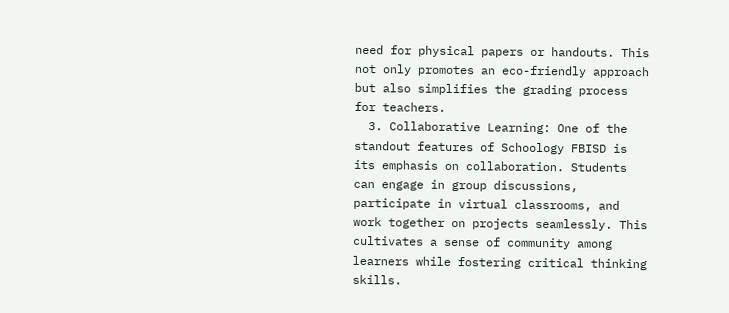need for physical papers or handouts. This not only promotes an eco-friendly approach but also simplifies the grading process for teachers.
  3. Collaborative Learning: One of the standout features of Schoology FBISD is its emphasis on collaboration. Students can engage in group discussions, participate in virtual classrooms, and work together on projects seamlessly. This cultivates a sense of community among learners while fostering critical thinking skills.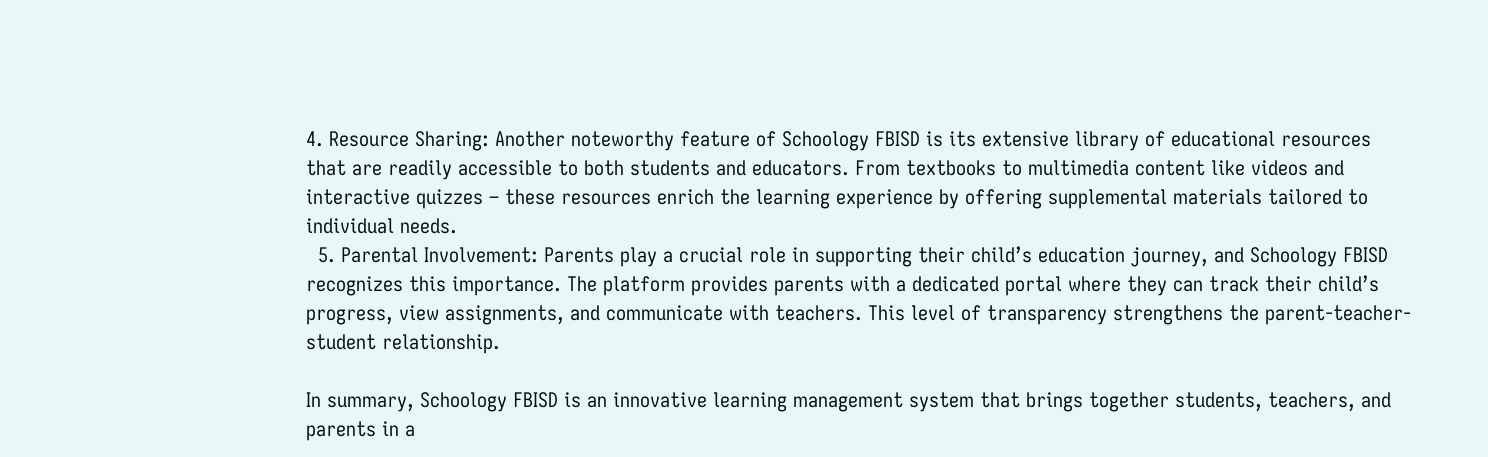4. Resource Sharing: Another noteworthy feature of Schoology FBISD is its extensive library of educational resources that are readily accessible to both students and educators. From textbooks to multimedia content like videos and interactive quizzes – these resources enrich the learning experience by offering supplemental materials tailored to individual needs.
  5. Parental Involvement: Parents play a crucial role in supporting their child’s education journey, and Schoology FBISD recognizes this importance. The platform provides parents with a dedicated portal where they can track their child’s progress, view assignments, and communicate with teachers. This level of transparency strengthens the parent-teacher-student relationship.

In summary, Schoology FBISD is an innovative learning management system that brings together students, teachers, and parents in a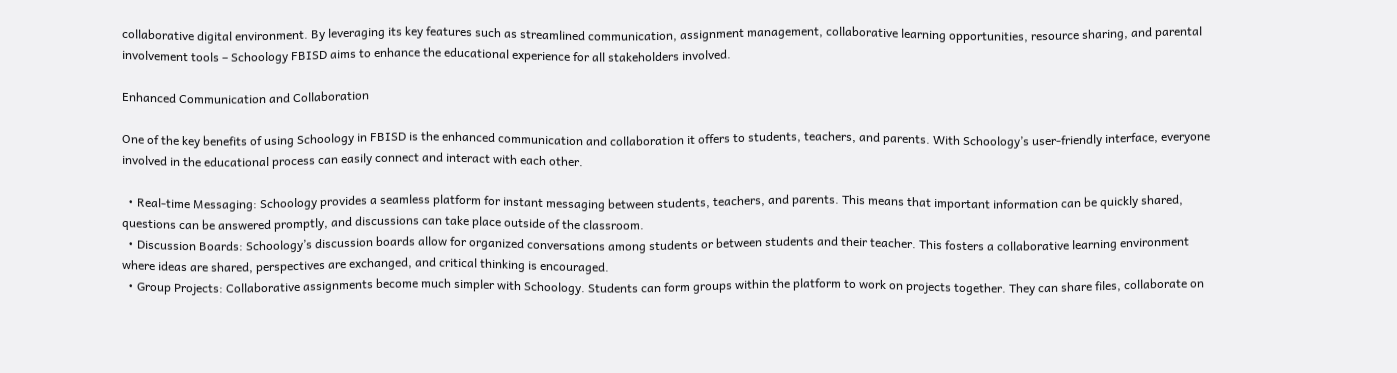collaborative digital environment. By leveraging its key features such as streamlined communication, assignment management, collaborative learning opportunities, resource sharing, and parental involvement tools – Schoology FBISD aims to enhance the educational experience for all stakeholders involved.

Enhanced Communication and Collaboration

One of the key benefits of using Schoology in FBISD is the enhanced communication and collaboration it offers to students, teachers, and parents. With Schoology’s user-friendly interface, everyone involved in the educational process can easily connect and interact with each other.

  • Real-time Messaging: Schoology provides a seamless platform for instant messaging between students, teachers, and parents. This means that important information can be quickly shared, questions can be answered promptly, and discussions can take place outside of the classroom.
  • Discussion Boards: Schoology’s discussion boards allow for organized conversations among students or between students and their teacher. This fosters a collaborative learning environment where ideas are shared, perspectives are exchanged, and critical thinking is encouraged.
  • Group Projects: Collaborative assignments become much simpler with Schoology. Students can form groups within the platform to work on projects together. They can share files, collaborate on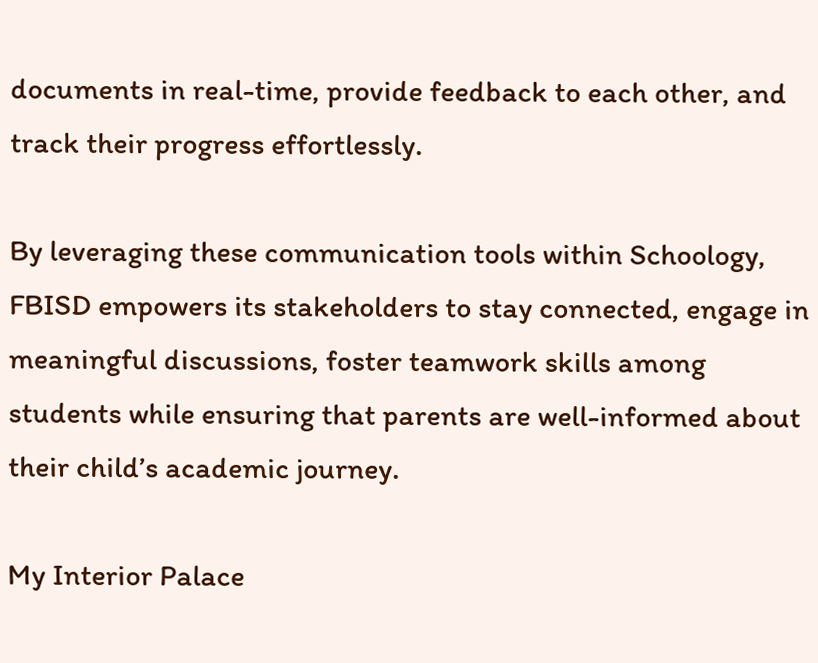documents in real-time, provide feedback to each other, and track their progress effortlessly.

By leveraging these communication tools within Schoology, FBISD empowers its stakeholders to stay connected, engage in meaningful discussions, foster teamwork skills among students while ensuring that parents are well-informed about their child’s academic journey.

My Interior Palace